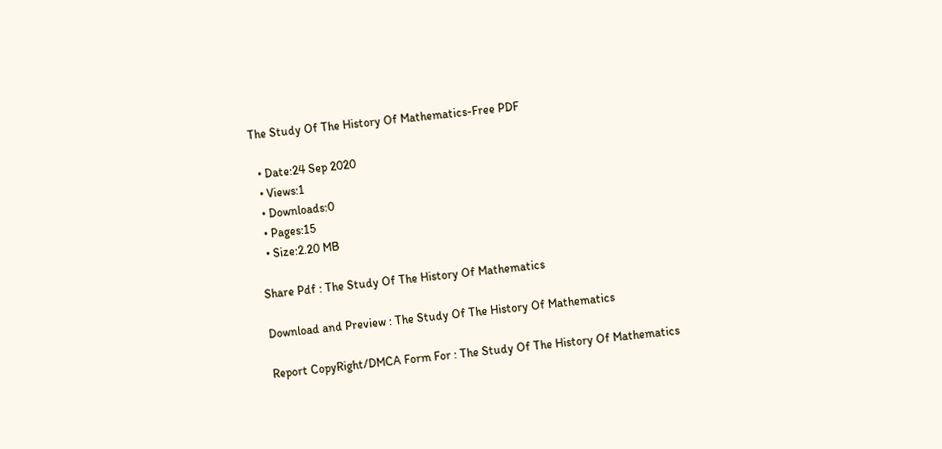The Study Of The History Of Mathematics-Free PDF

  • Date:24 Sep 2020
  • Views:1
  • Downloads:0
  • Pages:15
  • Size:2.20 MB

Share Pdf : The Study Of The History Of Mathematics

Download and Preview : The Study Of The History Of Mathematics

Report CopyRight/DMCA Form For : The Study Of The History Of Mathematics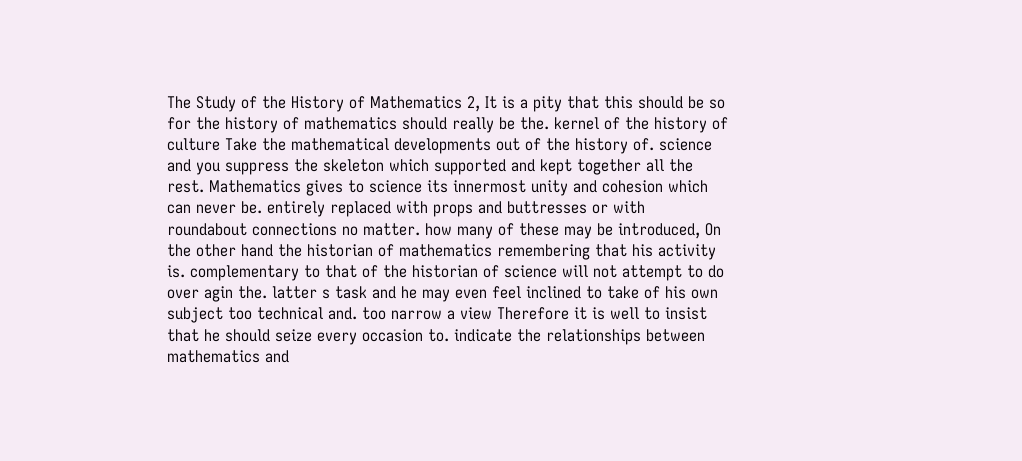The Study of the History of Mathematics 2, It is a pity that this should be so for the history of mathematics should really be the. kernel of the history of culture Take the mathematical developments out of the history of. science and you suppress the skeleton which supported and kept together all the rest. Mathematics gives to science its innermost unity and cohesion which can never be. entirely replaced with props and buttresses or with roundabout connections no matter. how many of these may be introduced, On the other hand the historian of mathematics remembering that his activity is. complementary to that of the historian of science will not attempt to do over agin the. latter s task and he may even feel inclined to take of his own subject too technical and. too narrow a view Therefore it is well to insist that he should seize every occasion to. indicate the relationships between mathematics and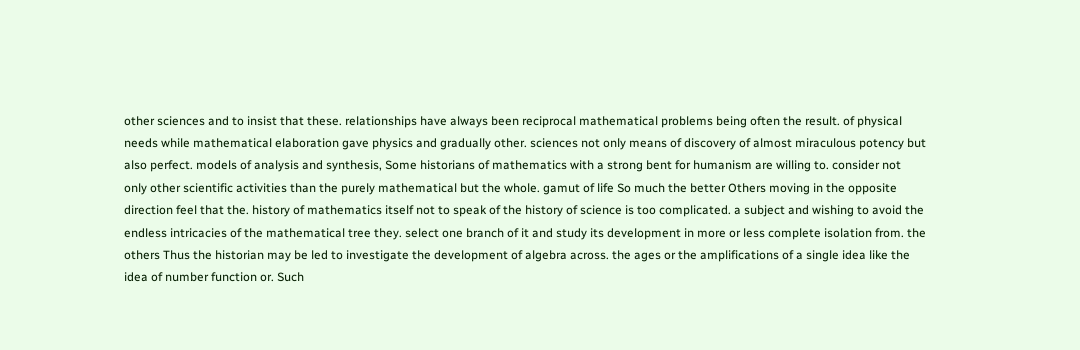other sciences and to insist that these. relationships have always been reciprocal mathematical problems being often the result. of physical needs while mathematical elaboration gave physics and gradually other. sciences not only means of discovery of almost miraculous potency but also perfect. models of analysis and synthesis, Some historians of mathematics with a strong bent for humanism are willing to. consider not only other scientific activities than the purely mathematical but the whole. gamut of life So much the better Others moving in the opposite direction feel that the. history of mathematics itself not to speak of the history of science is too complicated. a subject and wishing to avoid the endless intricacies of the mathematical tree they. select one branch of it and study its development in more or less complete isolation from. the others Thus the historian may be led to investigate the development of algebra across. the ages or the amplifications of a single idea like the idea of number function or. Such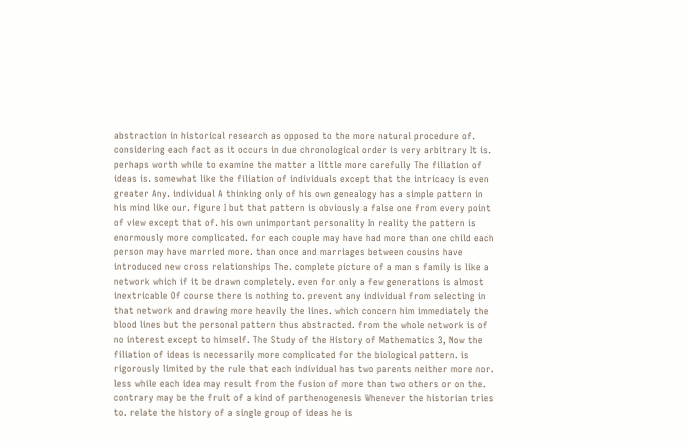abstraction in historical research as opposed to the more natural procedure of. considering each fact as it occurs in due chronological order is very arbitrary It is. perhaps worth while to examine the matter a little more carefully The filiation of ideas is. somewhat like the filiation of individuals except that the intricacy is even greater Any. individual A thinking only of his own genealogy has a simple pattern in his mind like our. figure I but that pattern is obviously a false one from every point of view except that of. his own unimportant personality In reality the pattern is enormously more complicated. for each couple may have had more than one child each person may have married more. than once and marriages between cousins have introduced new cross relationships The. complete picture of a man s family is like a network which if it be drawn completely. even for only a few generations is almost inextricable Of course there is nothing to. prevent any individual from selecting in that network and drawing more heavily the lines. which concern him immediately the blood lines but the personal pattern thus abstracted. from the whole network is of no interest except to himself. The Study of the History of Mathematics 3, Now the filiation of ideas is necessarily more complicated for the biological pattern. is rigorously limited by the rule that each individual has two parents neither more nor. less while each idea may result from the fusion of more than two others or on the. contrary may be the fruit of a kind of parthenogenesis Whenever the historian tries to. relate the history of a single group of ideas he is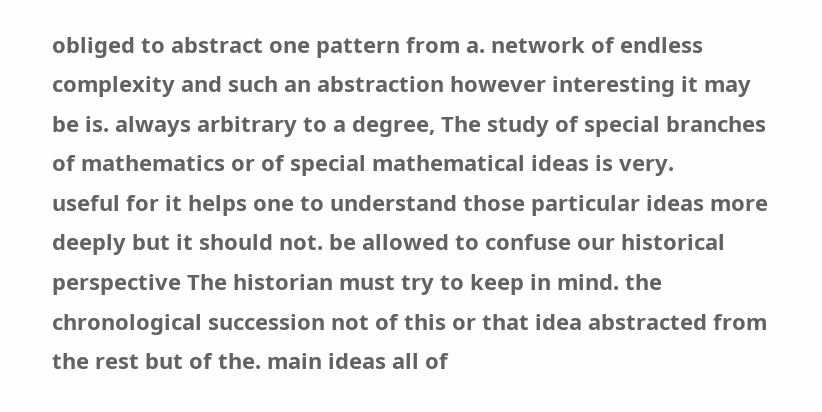obliged to abstract one pattern from a. network of endless complexity and such an abstraction however interesting it may be is. always arbitrary to a degree, The study of special branches of mathematics or of special mathematical ideas is very.
useful for it helps one to understand those particular ideas more deeply but it should not. be allowed to confuse our historical perspective The historian must try to keep in mind. the chronological succession not of this or that idea abstracted from the rest but of the. main ideas all of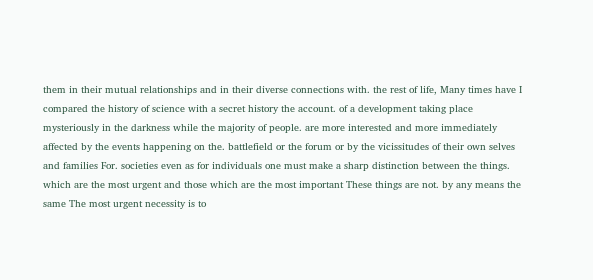them in their mutual relationships and in their diverse connections with. the rest of life, Many times have I compared the history of science with a secret history the account. of a development taking place mysteriously in the darkness while the majority of people. are more interested and more immediately affected by the events happening on the. battlefield or the forum or by the vicissitudes of their own selves and families For. societies even as for individuals one must make a sharp distinction between the things. which are the most urgent and those which are the most important These things are not. by any means the same The most urgent necessity is to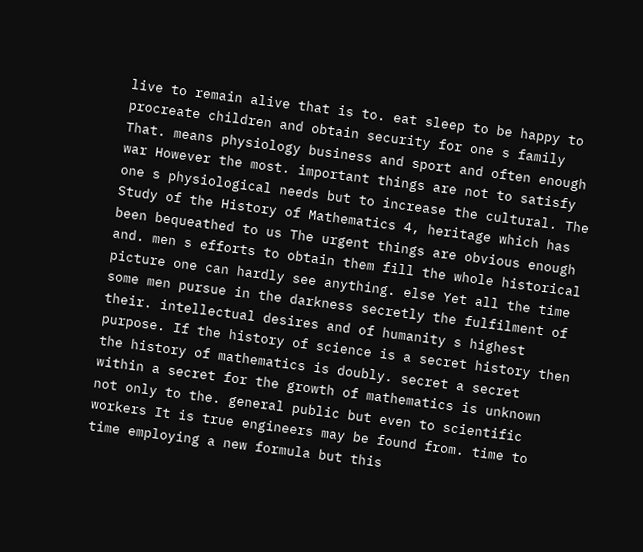live to remain alive that is to. eat sleep to be happy to procreate children and obtain security for one s family That. means physiology business and sport and often enough war However the most. important things are not to satisfy one s physiological needs but to increase the cultural. The Study of the History of Mathematics 4, heritage which has been bequeathed to us The urgent things are obvious enough and. men s efforts to obtain them fill the whole historical picture one can hardly see anything. else Yet all the time some men pursue in the darkness secretly the fulfilment of their. intellectual desires and of humanity s highest purpose. If the history of science is a secret history then the history of mathematics is doubly. secret a secret within a secret for the growth of mathematics is unknown not only to the. general public but even to scientific workers It is true engineers may be found from. time to time employing a new formula but this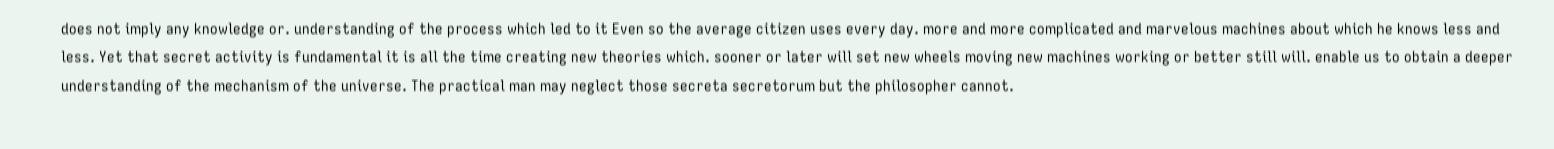does not imply any knowledge or. understanding of the process which led to it Even so the average citizen uses every day. more and more complicated and marvelous machines about which he knows less and less. Yet that secret activity is fundamental it is all the time creating new theories which. sooner or later will set new wheels moving new machines working or better still will. enable us to obtain a deeper understanding of the mechanism of the universe. The practical man may neglect those secreta secretorum but the philosopher cannot.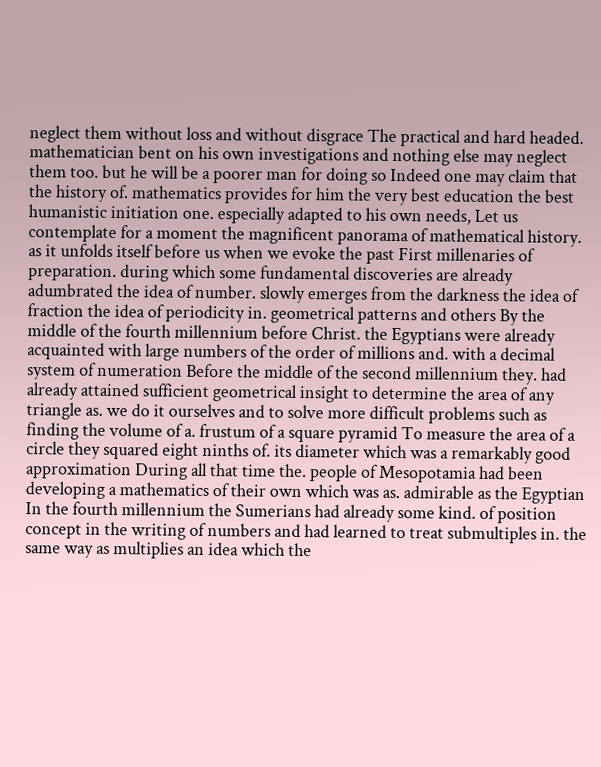neglect them without loss and without disgrace The practical and hard headed. mathematician bent on his own investigations and nothing else may neglect them too. but he will be a poorer man for doing so Indeed one may claim that the history of. mathematics provides for him the very best education the best humanistic initiation one. especially adapted to his own needs, Let us contemplate for a moment the magnificent panorama of mathematical history. as it unfolds itself before us when we evoke the past First millenaries of preparation. during which some fundamental discoveries are already adumbrated the idea of number. slowly emerges from the darkness the idea of fraction the idea of periodicity in. geometrical patterns and others By the middle of the fourth millennium before Christ. the Egyptians were already acquainted with large numbers of the order of millions and. with a decimal system of numeration Before the middle of the second millennium they. had already attained sufficient geometrical insight to determine the area of any triangle as. we do it ourselves and to solve more difficult problems such as finding the volume of a. frustum of a square pyramid To measure the area of a circle they squared eight ninths of. its diameter which was a remarkably good approximation During all that time the. people of Mesopotamia had been developing a mathematics of their own which was as. admirable as the Egyptian In the fourth millennium the Sumerians had already some kind. of position concept in the writing of numbers and had learned to treat submultiples in. the same way as multiplies an idea which the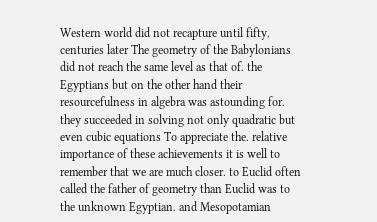Western world did not recapture until fifty. centuries later The geometry of the Babylonians did not reach the same level as that of. the Egyptians but on the other hand their resourcefulness in algebra was astounding for. they succeeded in solving not only quadratic but even cubic equations To appreciate the. relative importance of these achievements it is well to remember that we are much closer. to Euclid often called the father of geometry than Euclid was to the unknown Egyptian. and Mesopotamian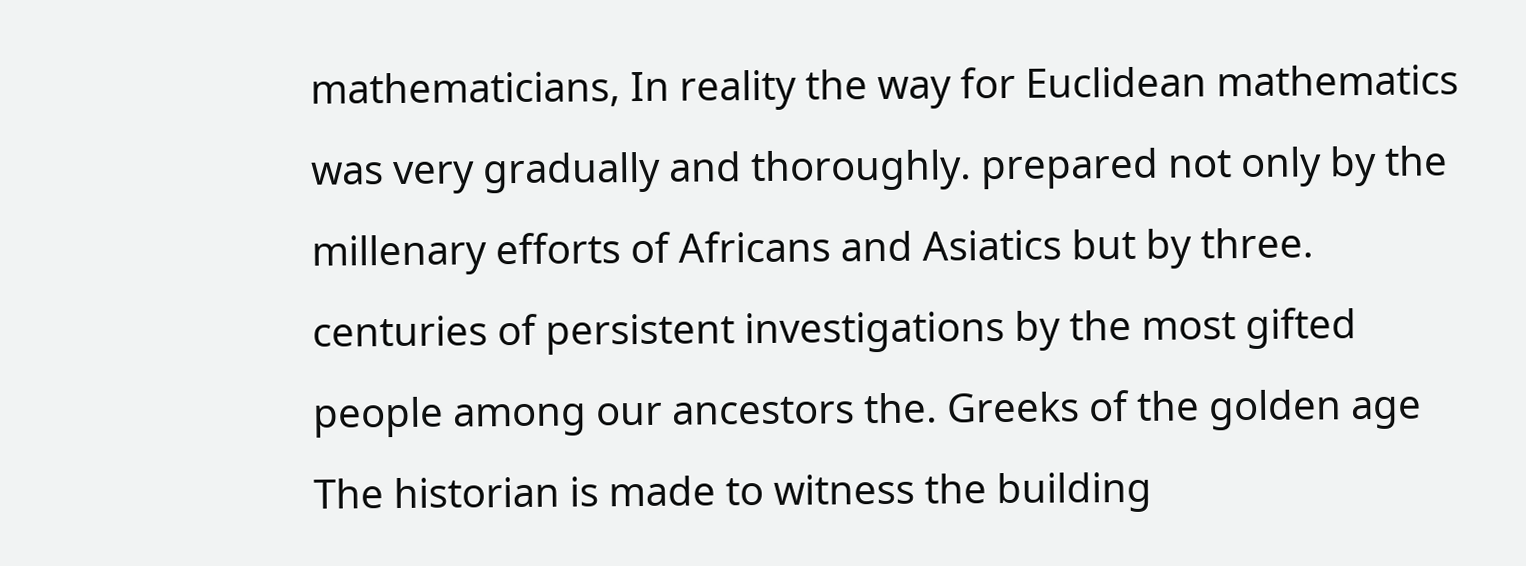mathematicians, In reality the way for Euclidean mathematics was very gradually and thoroughly. prepared not only by the millenary efforts of Africans and Asiatics but by three. centuries of persistent investigations by the most gifted people among our ancestors the. Greeks of the golden age The historian is made to witness the building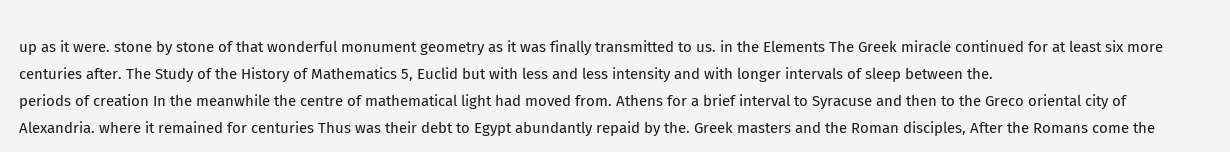up as it were. stone by stone of that wonderful monument geometry as it was finally transmitted to us. in the Elements The Greek miracle continued for at least six more centuries after. The Study of the History of Mathematics 5, Euclid but with less and less intensity and with longer intervals of sleep between the.
periods of creation In the meanwhile the centre of mathematical light had moved from. Athens for a brief interval to Syracuse and then to the Greco oriental city of Alexandria. where it remained for centuries Thus was their debt to Egypt abundantly repaid by the. Greek masters and the Roman disciples, After the Romans come the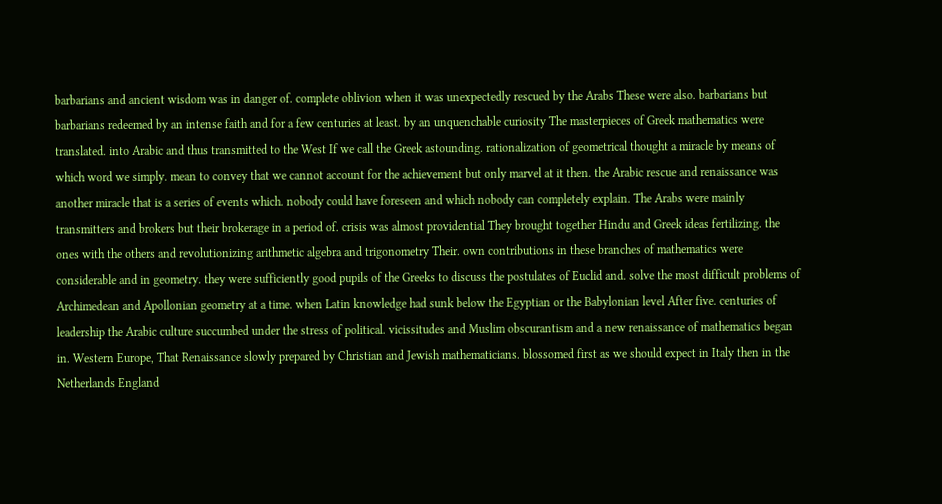barbarians and ancient wisdom was in danger of. complete oblivion when it was unexpectedly rescued by the Arabs These were also. barbarians but barbarians redeemed by an intense faith and for a few centuries at least. by an unquenchable curiosity The masterpieces of Greek mathematics were translated. into Arabic and thus transmitted to the West If we call the Greek astounding. rationalization of geometrical thought a miracle by means of which word we simply. mean to convey that we cannot account for the achievement but only marvel at it then. the Arabic rescue and renaissance was another miracle that is a series of events which. nobody could have foreseen and which nobody can completely explain. The Arabs were mainly transmitters and brokers but their brokerage in a period of. crisis was almost providential They brought together Hindu and Greek ideas fertilizing. the ones with the others and revolutionizing arithmetic algebra and trigonometry Their. own contributions in these branches of mathematics were considerable and in geometry. they were sufficiently good pupils of the Greeks to discuss the postulates of Euclid and. solve the most difficult problems of Archimedean and Apollonian geometry at a time. when Latin knowledge had sunk below the Egyptian or the Babylonian level After five. centuries of leadership the Arabic culture succumbed under the stress of political. vicissitudes and Muslim obscurantism and a new renaissance of mathematics began in. Western Europe, That Renaissance slowly prepared by Christian and Jewish mathematicians. blossomed first as we should expect in Italy then in the Netherlands England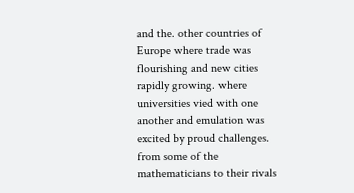and the. other countries of Europe where trade was flourishing and new cities rapidly growing. where universities vied with one another and emulation was excited by proud challenges. from some of the mathematicians to their rivals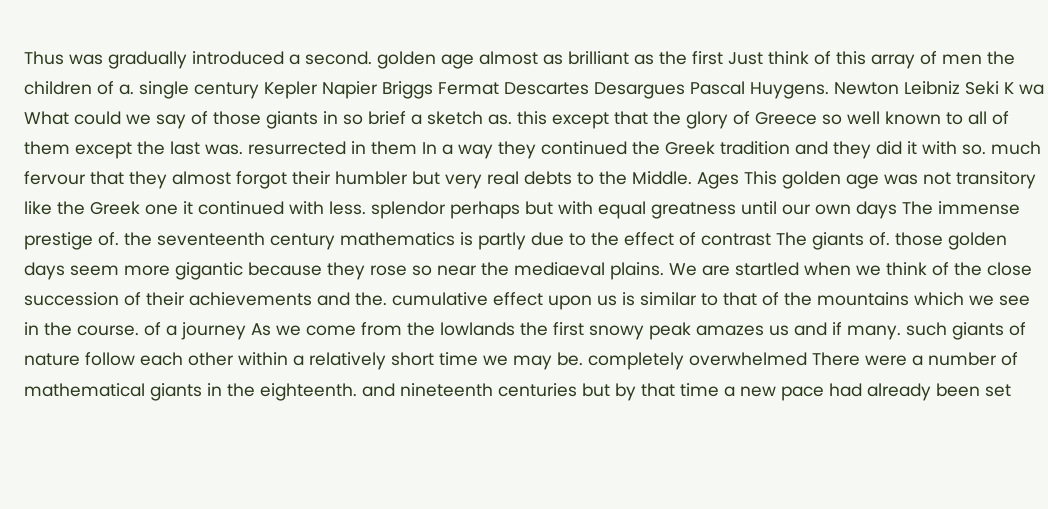Thus was gradually introduced a second. golden age almost as brilliant as the first Just think of this array of men the children of a. single century Kepler Napier Briggs Fermat Descartes Desargues Pascal Huygens. Newton Leibniz Seki K wa What could we say of those giants in so brief a sketch as. this except that the glory of Greece so well known to all of them except the last was. resurrected in them In a way they continued the Greek tradition and they did it with so. much fervour that they almost forgot their humbler but very real debts to the Middle. Ages This golden age was not transitory like the Greek one it continued with less. splendor perhaps but with equal greatness until our own days The immense prestige of. the seventeenth century mathematics is partly due to the effect of contrast The giants of. those golden days seem more gigantic because they rose so near the mediaeval plains. We are startled when we think of the close succession of their achievements and the. cumulative effect upon us is similar to that of the mountains which we see in the course. of a journey As we come from the lowlands the first snowy peak amazes us and if many. such giants of nature follow each other within a relatively short time we may be. completely overwhelmed There were a number of mathematical giants in the eighteenth. and nineteenth centuries but by that time a new pace had already been set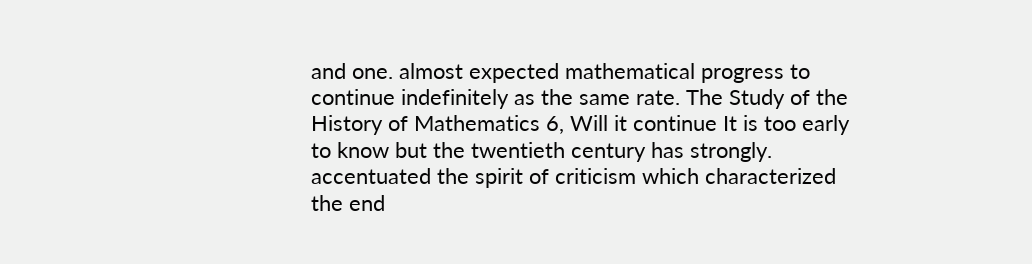and one. almost expected mathematical progress to continue indefinitely as the same rate. The Study of the History of Mathematics 6, Will it continue It is too early to know but the twentieth century has strongly. accentuated the spirit of criticism which characterized the end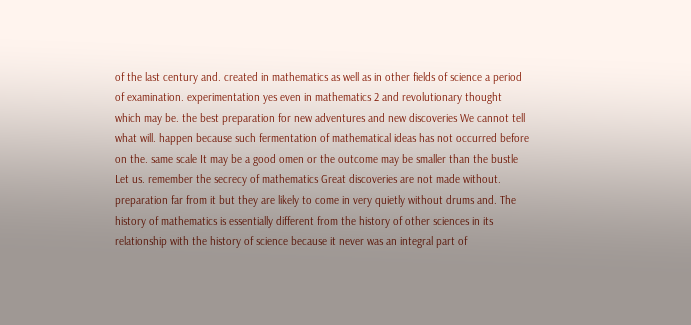of the last century and. created in mathematics as well as in other fields of science a period of examination. experimentation yes even in mathematics 2 and revolutionary thought which may be. the best preparation for new adventures and new discoveries We cannot tell what will. happen because such fermentation of mathematical ideas has not occurred before on the. same scale It may be a good omen or the outcome may be smaller than the bustle Let us. remember the secrecy of mathematics Great discoveries are not made without. preparation far from it but they are likely to come in very quietly without drums and. The history of mathematics is essentially different from the history of other sciences in its relationship with the history of science because it never was an integral part of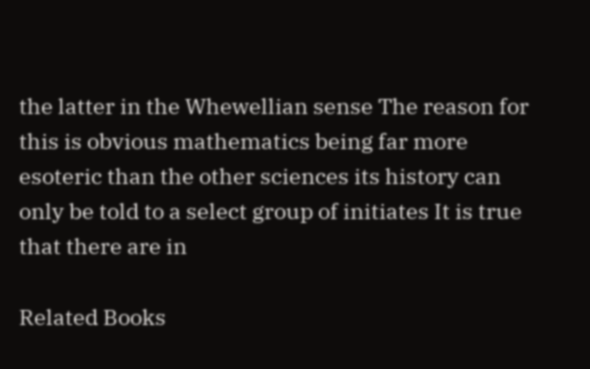the latter in the Whewellian sense The reason for this is obvious mathematics being far more esoteric than the other sciences its history can only be told to a select group of initiates It is true that there are in

Related Books